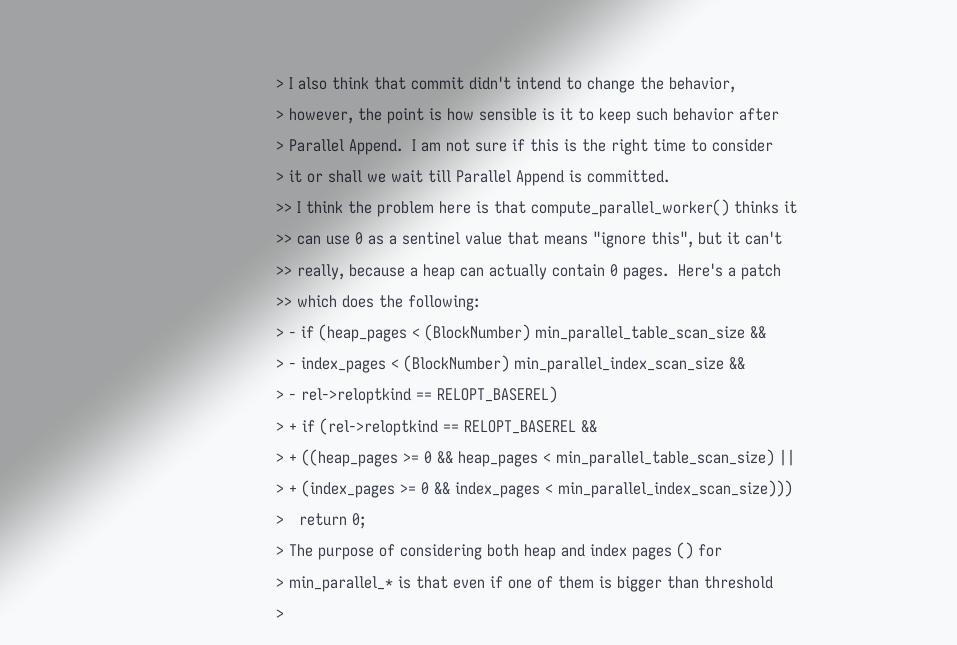> I also think that commit didn't intend to change the behavior,
> however, the point is how sensible is it to keep such behavior after
> Parallel Append.  I am not sure if this is the right time to consider
> it or shall we wait till Parallel Append is committed.
>> I think the problem here is that compute_parallel_worker() thinks it
>> can use 0 as a sentinel value that means "ignore this", but it can't
>> really, because a heap can actually contain 0 pages.  Here's a patch
>> which does the following:
> - if (heap_pages < (BlockNumber) min_parallel_table_scan_size &&
> - index_pages < (BlockNumber) min_parallel_index_scan_size &&
> - rel->reloptkind == RELOPT_BASEREL)
> + if (rel->reloptkind == RELOPT_BASEREL &&
> + ((heap_pages >= 0 && heap_pages < min_parallel_table_scan_size) ||
> + (index_pages >= 0 && index_pages < min_parallel_index_scan_size)))
>   return 0;
> The purpose of considering both heap and index pages () for
> min_parallel_* is that even if one of them is bigger than threshold
>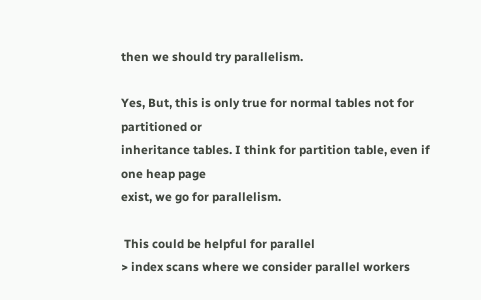then we should try parallelism.

Yes, But, this is only true for normal tables not for partitioned or
inheritance tables. I think for partition table, even if one heap page
exist, we go for parallelism.

 This could be helpful for parallel
> index scans where we consider parallel workers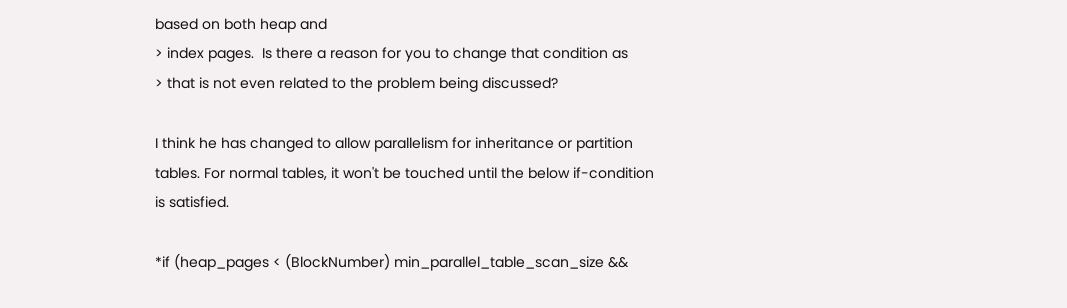based on both heap and
> index pages.  Is there a reason for you to change that condition as
> that is not even related to the problem being discussed?

I think he has changed to allow parallelism for inheritance or partition
tables. For normal tables, it won't be touched until the below if-condition
is satisfied.

*if (heap_pages < (BlockNumber) min_parallel_table_scan_size &&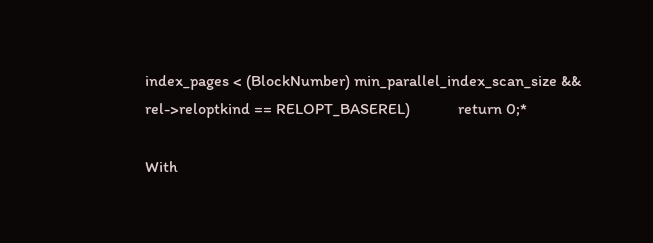index_pages < (BlockNumber) min_parallel_index_scan_size &&
rel->reloptkind == RELOPT_BASEREL)            return 0;*

With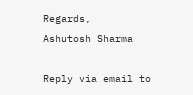Regards,
Ashutosh Sharma

Reply via email to